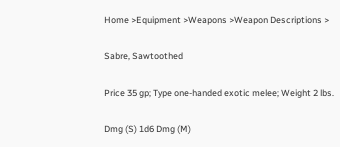Home >Equipment >Weapons >Weapon Descriptions >

Sabre, Sawtoothed

Price 35 gp; Type one-handed exotic melee; Weight 2 lbs.

Dmg (S) 1d6 Dmg (M)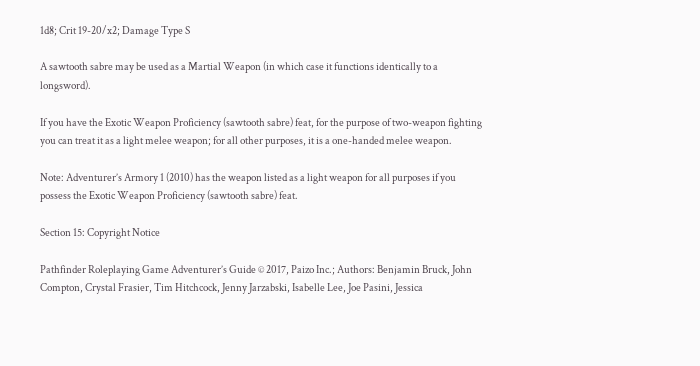1d8; Crit 19-20/x2; Damage Type S

A sawtooth sabre may be used as a Martial Weapon (in which case it functions identically to a longsword).

If you have the Exotic Weapon Proficiency (sawtooth sabre) feat, for the purpose of two-weapon fighting you can treat it as a light melee weapon; for all other purposes, it is a one-handed melee weapon.

Note: Adventurer’s Armory 1 (2010) has the weapon listed as a light weapon for all purposes if you possess the Exotic Weapon Proficiency (sawtooth sabre) feat.

Section 15: Copyright Notice

Pathfinder Roleplaying Game Adventurer’s Guide © 2017, Paizo Inc.; Authors: Benjamin Bruck, John Compton, Crystal Frasier, Tim Hitchcock, Jenny Jarzabski, Isabelle Lee, Joe Pasini, Jessica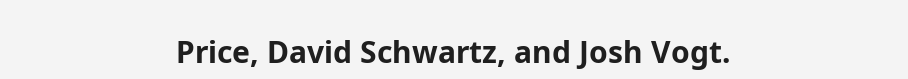Price, David Schwartz, and Josh Vogt.